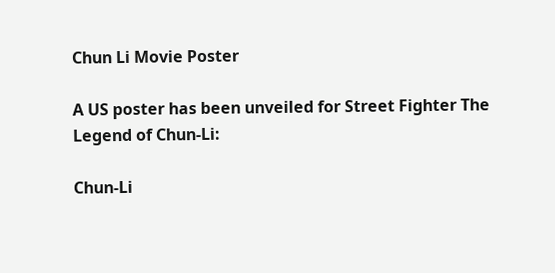Chun Li Movie Poster

A US poster has been unveiled for Street Fighter The Legend of Chun-Li:

Chun-Li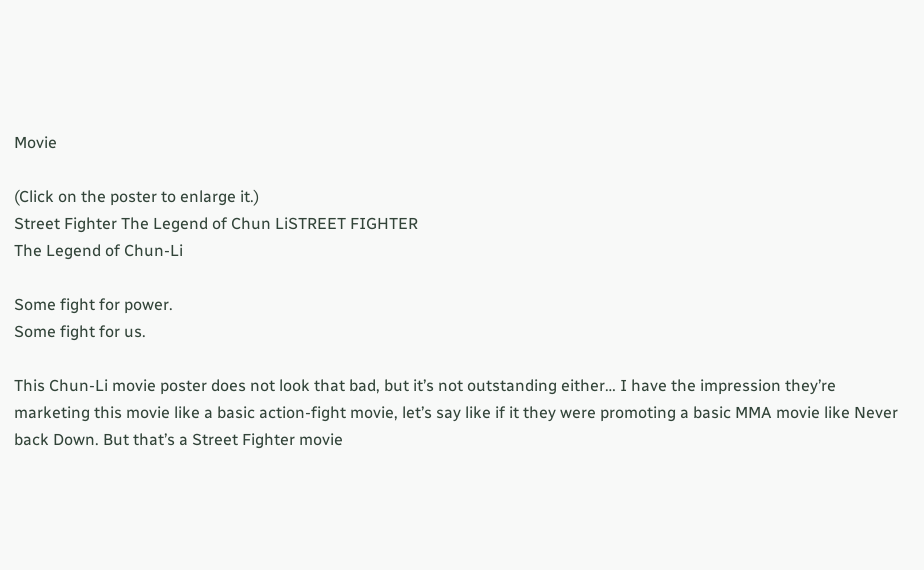Movie

(Click on the poster to enlarge it.)
Street Fighter The Legend of Chun LiSTREET FIGHTER
The Legend of Chun-Li

Some fight for power.
Some fight for us.

This Chun-Li movie poster does not look that bad, but it’s not outstanding either… I have the impression they’re marketing this movie like a basic action-fight movie, let’s say like if it they were promoting a basic MMA movie like Never back Down. But that’s a Street Fighter movie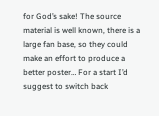for God’s sake! The source material is well known, there is a large fan base, so they could make an effort to produce a better poster… For a start I’d suggest to switch back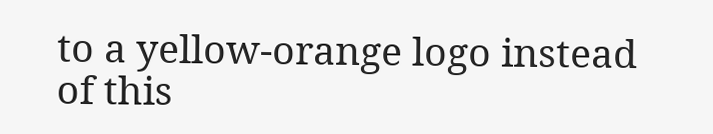to a yellow-orange logo instead of this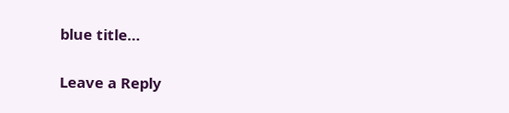blue title…

Leave a Reply